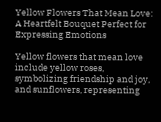Yellow Flowers That Mean Love: A Heartfelt Bouquet Perfect for Expressing Emotions

Yellow flowers that mean love include yellow roses, symbolizing friendship and joy, and sunflowers, representing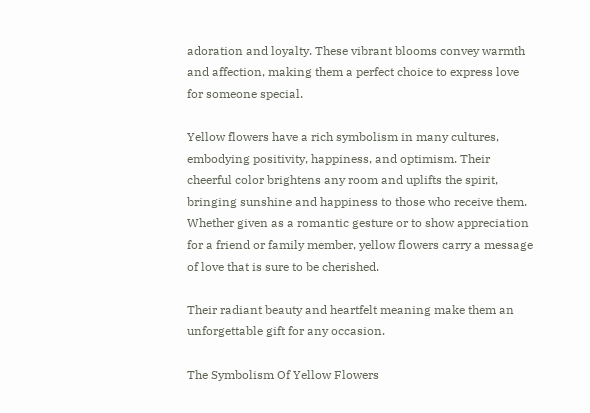adoration and loyalty. These vibrant blooms convey warmth and affection, making them a perfect choice to express love for someone special.

Yellow flowers have a rich symbolism in many cultures, embodying positivity, happiness, and optimism. Their cheerful color brightens any room and uplifts the spirit, bringing sunshine and happiness to those who receive them. Whether given as a romantic gesture or to show appreciation for a friend or family member, yellow flowers carry a message of love that is sure to be cherished.

Their radiant beauty and heartfelt meaning make them an unforgettable gift for any occasion.

The Symbolism Of Yellow Flowers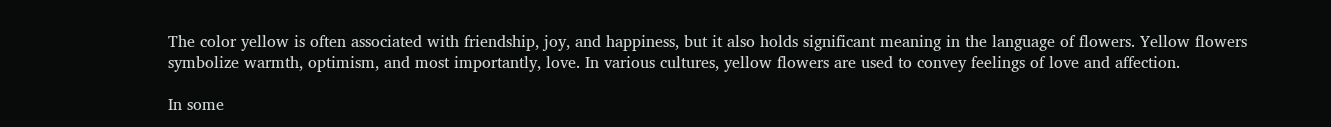The color yellow is often associated with friendship, joy, and happiness, but it also holds significant meaning in the language of flowers. Yellow flowers symbolize warmth, optimism, and most importantly, love. In various cultures, yellow flowers are used to convey feelings of love and affection.

In some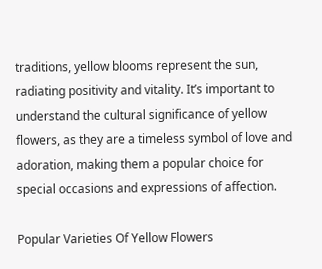traditions, yellow blooms represent the sun, radiating positivity and vitality. It’s important to understand the cultural significance of yellow flowers, as they are a timeless symbol of love and adoration, making them a popular choice for special occasions and expressions of affection.

Popular Varieties Of Yellow Flowers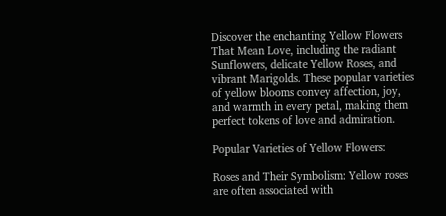Discover the enchanting Yellow Flowers That Mean Love, including the radiant Sunflowers, delicate Yellow Roses, and vibrant Marigolds. These popular varieties of yellow blooms convey affection, joy, and warmth in every petal, making them perfect tokens of love and admiration.

Popular Varieties of Yellow Flowers:

Roses and Their Symbolism: Yellow roses are often associated with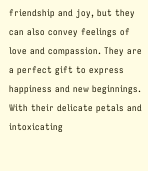friendship and joy, but they can also convey feelings of love and compassion. They are a perfect gift to express happiness and new beginnings. With their delicate petals and intoxicating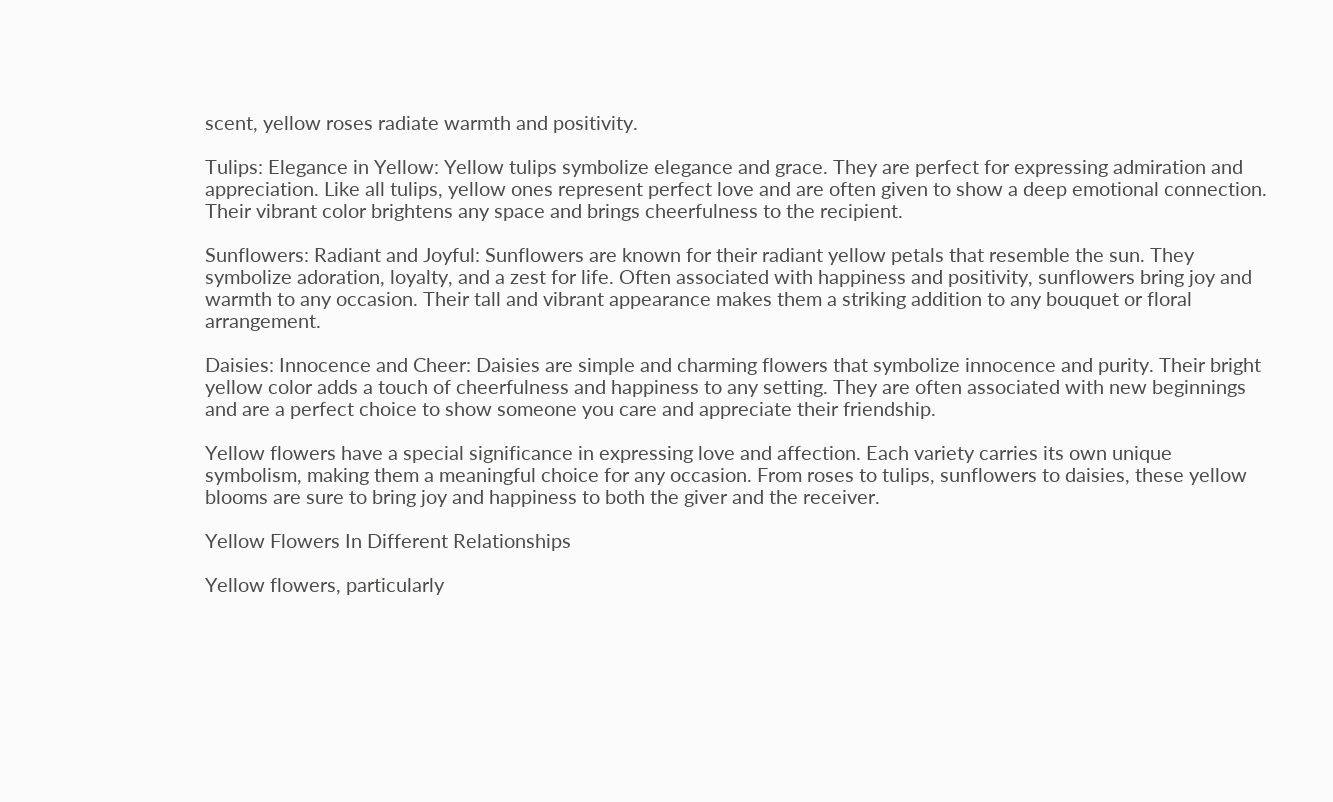scent, yellow roses radiate warmth and positivity.

Tulips: Elegance in Yellow: Yellow tulips symbolize elegance and grace. They are perfect for expressing admiration and appreciation. Like all tulips, yellow ones represent perfect love and are often given to show a deep emotional connection. Their vibrant color brightens any space and brings cheerfulness to the recipient.

Sunflowers: Radiant and Joyful: Sunflowers are known for their radiant yellow petals that resemble the sun. They symbolize adoration, loyalty, and a zest for life. Often associated with happiness and positivity, sunflowers bring joy and warmth to any occasion. Their tall and vibrant appearance makes them a striking addition to any bouquet or floral arrangement.

Daisies: Innocence and Cheer: Daisies are simple and charming flowers that symbolize innocence and purity. Their bright yellow color adds a touch of cheerfulness and happiness to any setting. They are often associated with new beginnings and are a perfect choice to show someone you care and appreciate their friendship.

Yellow flowers have a special significance in expressing love and affection. Each variety carries its own unique symbolism, making them a meaningful choice for any occasion. From roses to tulips, sunflowers to daisies, these yellow blooms are sure to bring joy and happiness to both the giver and the receiver.

Yellow Flowers In Different Relationships

Yellow flowers, particularly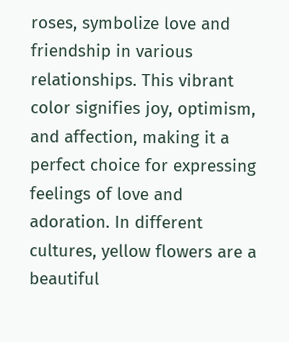roses, symbolize love and friendship in various relationships. This vibrant color signifies joy, optimism, and affection, making it a perfect choice for expressing feelings of love and adoration. In different cultures, yellow flowers are a beautiful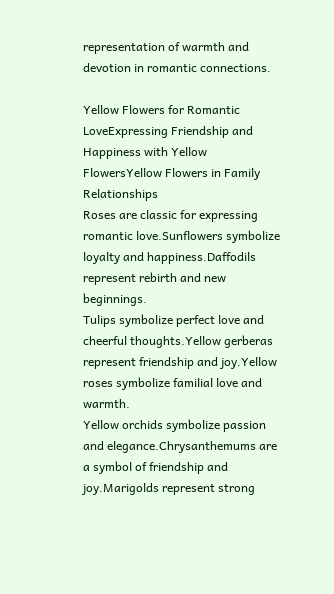representation of warmth and devotion in romantic connections.

Yellow Flowers for Romantic LoveExpressing Friendship and Happiness with Yellow FlowersYellow Flowers in Family Relationships
Roses are classic for expressing romantic love.Sunflowers symbolize loyalty and happiness.Daffodils represent rebirth and new beginnings.
Tulips symbolize perfect love and cheerful thoughts.Yellow gerberas represent friendship and joy.Yellow roses symbolize familial love and warmth.
Yellow orchids symbolize passion and elegance.Chrysanthemums are a symbol of friendship and joy.Marigolds represent strong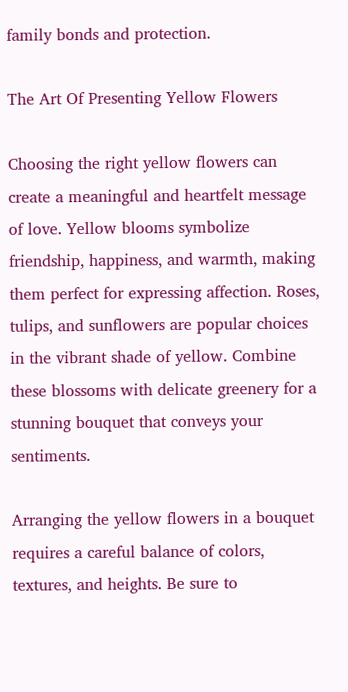family bonds and protection.

The Art Of Presenting Yellow Flowers

Choosing the right yellow flowers can create a meaningful and heartfelt message of love. Yellow blooms symbolize friendship, happiness, and warmth, making them perfect for expressing affection. Roses, tulips, and sunflowers are popular choices in the vibrant shade of yellow. Combine these blossoms with delicate greenery for a stunning bouquet that conveys your sentiments.

Arranging the yellow flowers in a bouquet requires a careful balance of colors, textures, and heights. Be sure to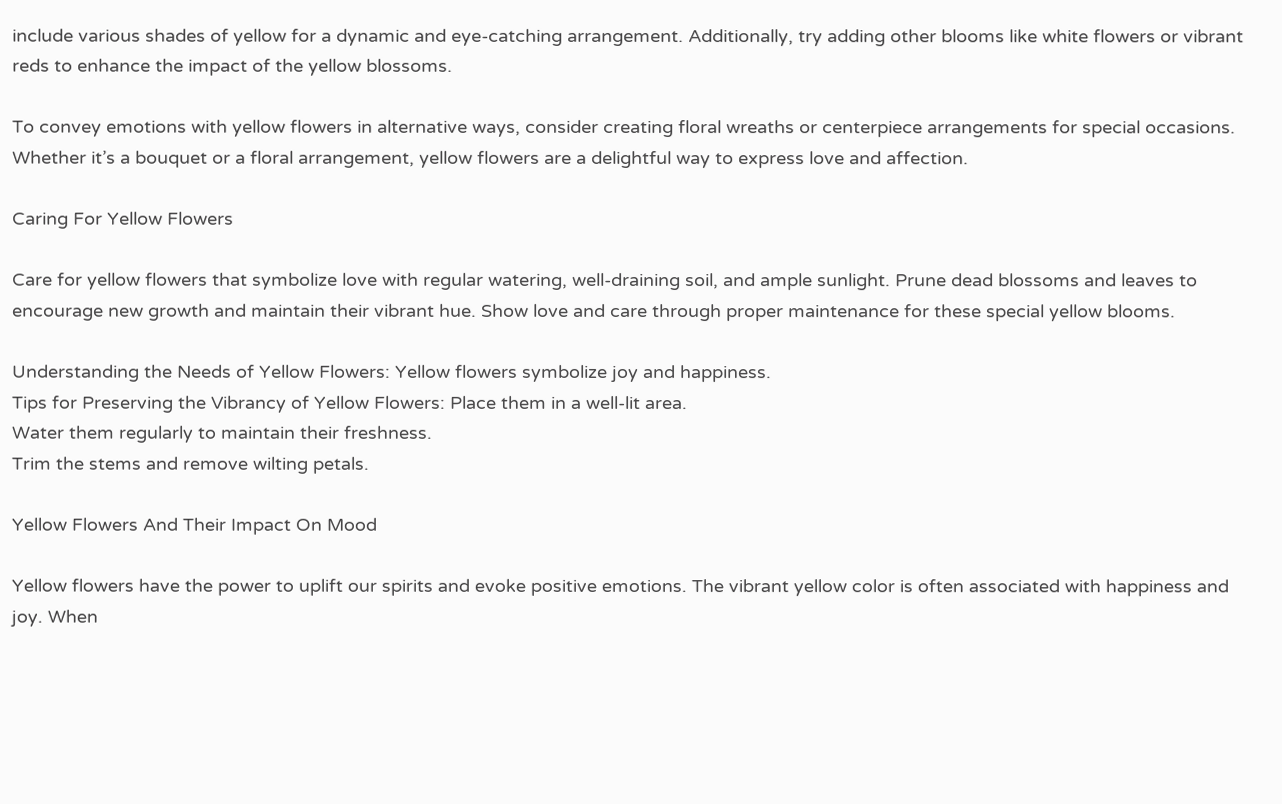include various shades of yellow for a dynamic and eye-catching arrangement. Additionally, try adding other blooms like white flowers or vibrant reds to enhance the impact of the yellow blossoms.

To convey emotions with yellow flowers in alternative ways, consider creating floral wreaths or centerpiece arrangements for special occasions. Whether it’s a bouquet or a floral arrangement, yellow flowers are a delightful way to express love and affection.

Caring For Yellow Flowers

Care for yellow flowers that symbolize love with regular watering, well-draining soil, and ample sunlight. Prune dead blossoms and leaves to encourage new growth and maintain their vibrant hue. Show love and care through proper maintenance for these special yellow blooms.

Understanding the Needs of Yellow Flowers: Yellow flowers symbolize joy and happiness.
Tips for Preserving the Vibrancy of Yellow Flowers: Place them in a well-lit area.
Water them regularly to maintain their freshness.
Trim the stems and remove wilting petals.

Yellow Flowers And Their Impact On Mood

Yellow flowers have the power to uplift our spirits and evoke positive emotions. The vibrant yellow color is often associated with happiness and joy. When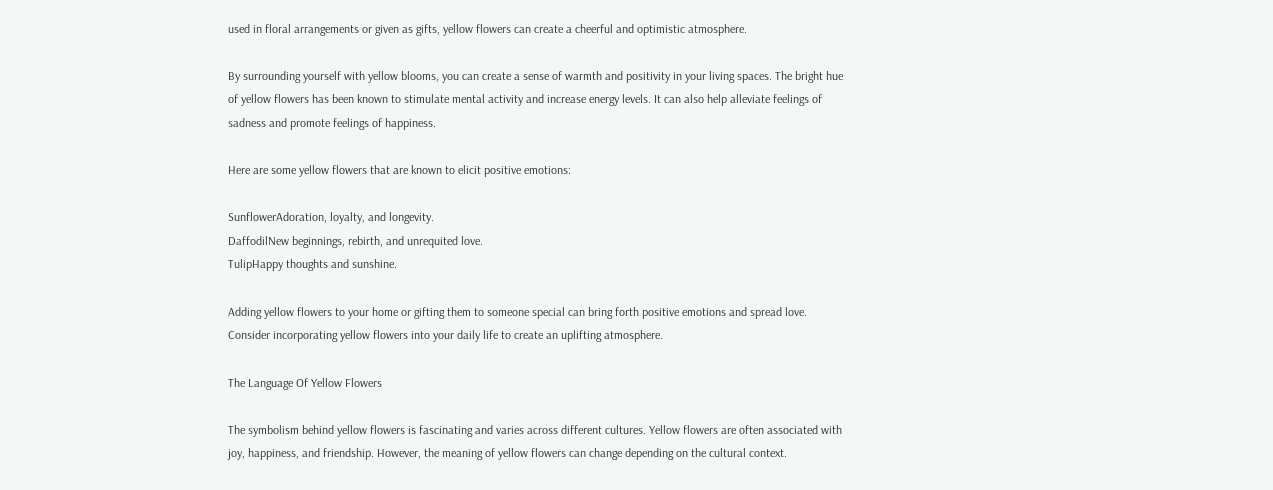used in floral arrangements or given as gifts, yellow flowers can create a cheerful and optimistic atmosphere.

By surrounding yourself with yellow blooms, you can create a sense of warmth and positivity in your living spaces. The bright hue of yellow flowers has been known to stimulate mental activity and increase energy levels. It can also help alleviate feelings of sadness and promote feelings of happiness.

Here are some yellow flowers that are known to elicit positive emotions:

SunflowerAdoration, loyalty, and longevity.
DaffodilNew beginnings, rebirth, and unrequited love.
TulipHappy thoughts and sunshine.

Adding yellow flowers to your home or gifting them to someone special can bring forth positive emotions and spread love. Consider incorporating yellow flowers into your daily life to create an uplifting atmosphere.

The Language Of Yellow Flowers

The symbolism behind yellow flowers is fascinating and varies across different cultures. Yellow flowers are often associated with joy, happiness, and friendship. However, the meaning of yellow flowers can change depending on the cultural context.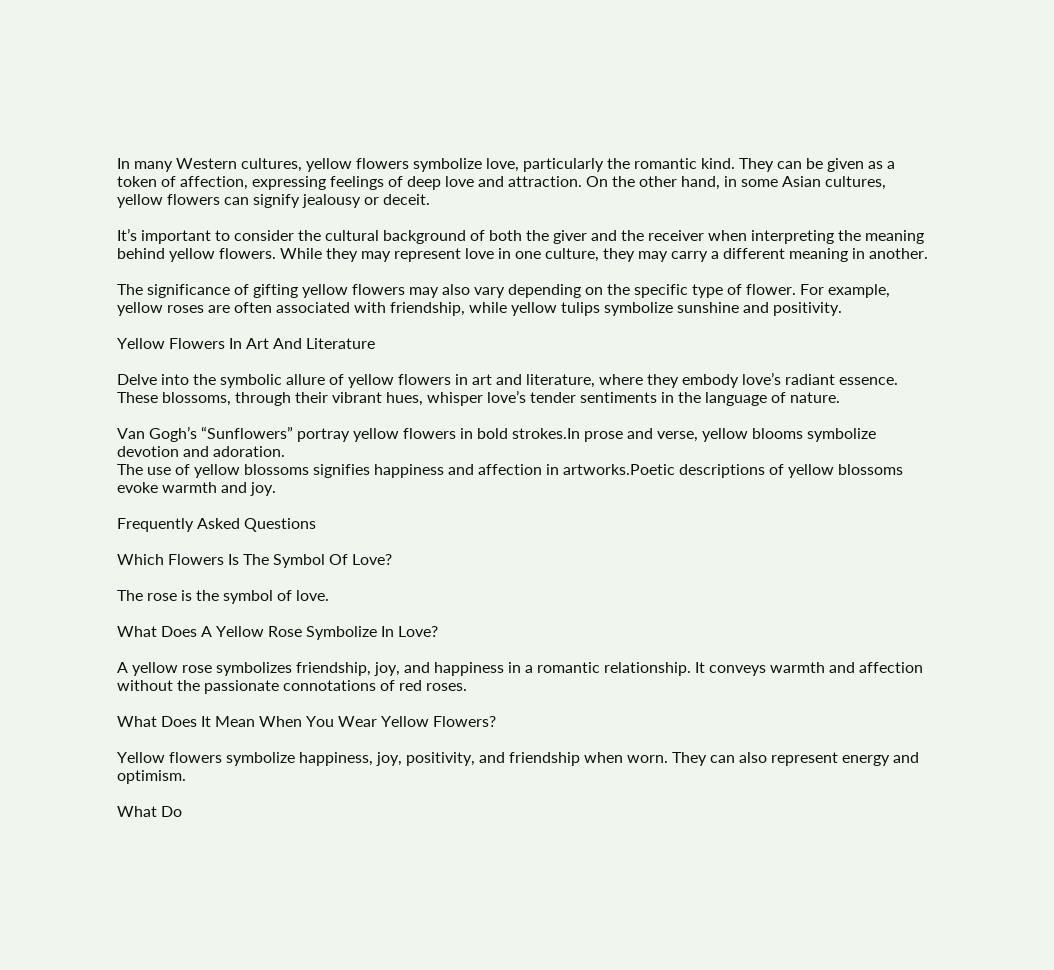In many Western cultures, yellow flowers symbolize love, particularly the romantic kind. They can be given as a token of affection, expressing feelings of deep love and attraction. On the other hand, in some Asian cultures, yellow flowers can signify jealousy or deceit.

It’s important to consider the cultural background of both the giver and the receiver when interpreting the meaning behind yellow flowers. While they may represent love in one culture, they may carry a different meaning in another.

The significance of gifting yellow flowers may also vary depending on the specific type of flower. For example, yellow roses are often associated with friendship, while yellow tulips symbolize sunshine and positivity.

Yellow Flowers In Art And Literature

Delve into the symbolic allure of yellow flowers in art and literature, where they embody love’s radiant essence. These blossoms, through their vibrant hues, whisper love’s tender sentiments in the language of nature.

Van Gogh’s “Sunflowers” portray yellow flowers in bold strokes.In prose and verse, yellow blooms symbolize devotion and adoration.
The use of yellow blossoms signifies happiness and affection in artworks.Poetic descriptions of yellow blossoms evoke warmth and joy.

Frequently Asked Questions

Which Flowers Is The Symbol Of Love?

The rose is the symbol of love.

What Does A Yellow Rose Symbolize In Love?

A yellow rose symbolizes friendship, joy, and happiness in a romantic relationship. It conveys warmth and affection without the passionate connotations of red roses.

What Does It Mean When You Wear Yellow Flowers?

Yellow flowers symbolize happiness, joy, positivity, and friendship when worn. They can also represent energy and optimism.

What Do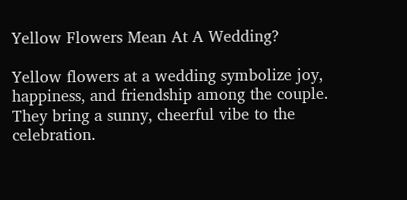Yellow Flowers Mean At A Wedding?

Yellow flowers at a wedding symbolize joy, happiness, and friendship among the couple. They bring a sunny, cheerful vibe to the celebration.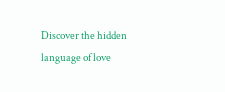Discover the hidden language of love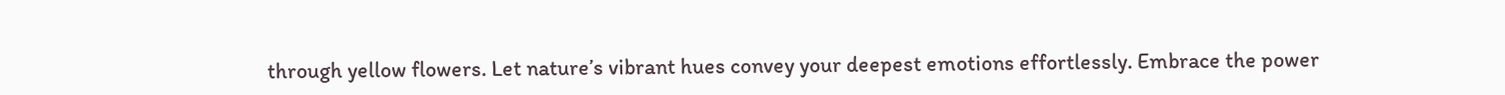through yellow flowers. Let nature’s vibrant hues convey your deepest emotions effortlessly. Embrace the power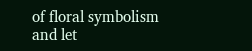of floral symbolism and let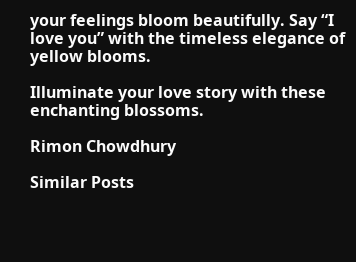your feelings bloom beautifully. Say “I love you” with the timeless elegance of yellow blooms.

Illuminate your love story with these enchanting blossoms.

Rimon Chowdhury

Similar Posts